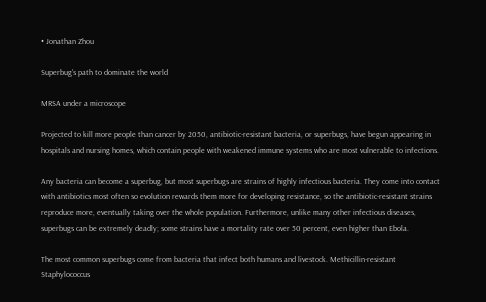• Jonathan Zhou

Superbug's path to dominate the world

MRSA under a microscope

Projected to kill more people than cancer by 2050, antibiotic-resistant bacteria, or superbugs, have begun appearing in hospitals and nursing homes, which contain people with weakened immune systems who are most vulnerable to infections.

Any bacteria can become a superbug, but most superbugs are strains of highly infectious bacteria. They come into contact with antibiotics most often so evolution rewards them more for developing resistance, so the antibiotic-resistant strains reproduce more, eventually taking over the whole population. Furthermore, unlike many other infectious diseases, superbugs can be extremely deadly; some strains have a mortality rate over 50 percent, even higher than Ebola.

The most common superbugs come from bacteria that infect both humans and livestock. Methicillin-resistant Staphylococcus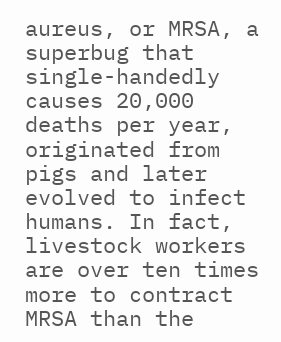aureus, or MRSA, a superbug that single-handedly causes 20,000 deaths per year, originated from pigs and later evolved to infect humans. In fact, livestock workers are over ten times more to contract MRSA than the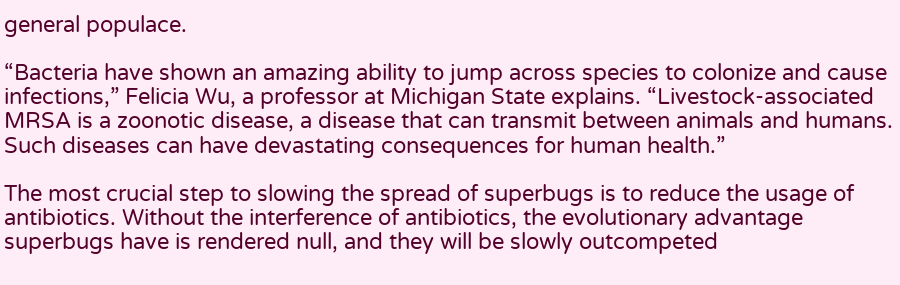general populace.

“Bacteria have shown an amazing ability to jump across species to colonize and cause infections,” Felicia Wu, a professor at Michigan State explains. “Livestock-associated MRSA is a zoonotic disease, a disease that can transmit between animals and humans. Such diseases can have devastating consequences for human health.”

The most crucial step to slowing the spread of superbugs is to reduce the usage of antibiotics. Without the interference of antibiotics, the evolutionary advantage superbugs have is rendered null, and they will be slowly outcompeted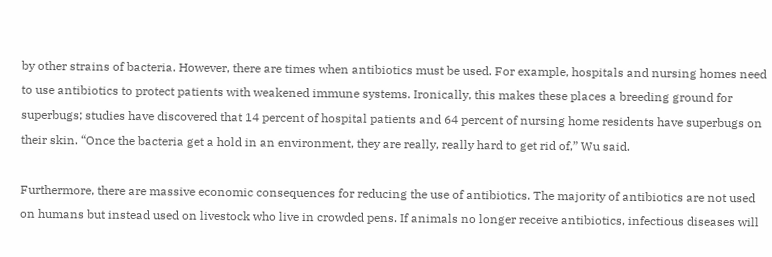by other strains of bacteria. However, there are times when antibiotics must be used. For example, hospitals and nursing homes need to use antibiotics to protect patients with weakened immune systems. Ironically, this makes these places a breeding ground for superbugs; studies have discovered that 14 percent of hospital patients and 64 percent of nursing home residents have superbugs on their skin. “Once the bacteria get a hold in an environment, they are really, really hard to get rid of,” Wu said.

Furthermore, there are massive economic consequences for reducing the use of antibiotics. The majority of antibiotics are not used on humans but instead used on livestock who live in crowded pens. If animals no longer receive antibiotics, infectious diseases will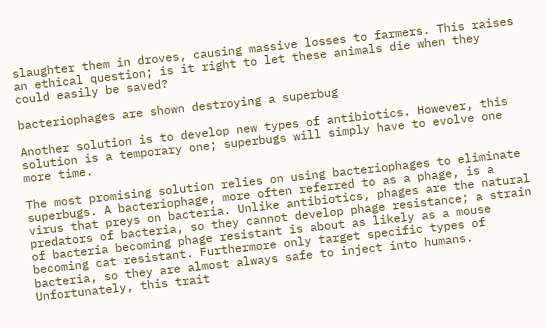slaughter them in droves, causing massive losses to farmers. This raises an ethical question; is it right to let these animals die when they could easily be saved?

bacteriophages are shown destroying a superbug

Another solution is to develop new types of antibiotics. However, this solution is a temporary one; superbugs will simply have to evolve one more time.

The most promising solution relies on using bacteriophages to eliminate superbugs. A bacteriophage, more often referred to as a phage, is a virus that preys on bacteria. Unlike antibiotics, phages are the natural predators of bacteria, so they cannot develop phage resistance; a strain of bacteria becoming phage resistant is about as likely as a mouse becoming cat resistant. Furthermore only target specific types of bacteria, so they are almost always safe to inject into humans. Unfortunately, this trait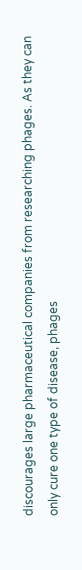discourages large pharmaceutical companies from researching phages. As they can only cure one type of disease, phages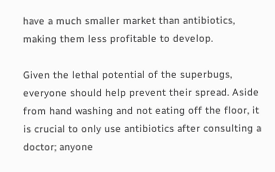have a much smaller market than antibiotics, making them less profitable to develop.

Given the lethal potential of the superbugs, everyone should help prevent their spread. Aside from hand washing and not eating off the floor, it is crucial to only use antibiotics after consulting a doctor; anyone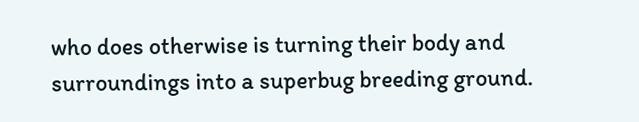who does otherwise is turning their body and surroundings into a superbug breeding ground.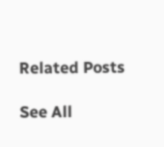Related Posts

See All